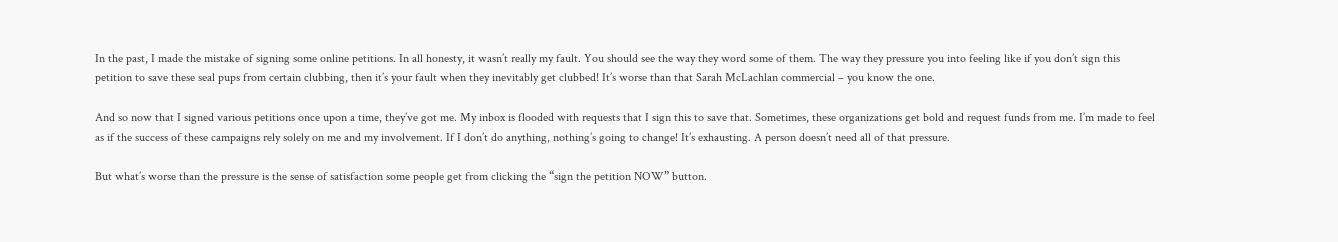In the past, I made the mistake of signing some online petitions. In all honesty, it wasn’t really my fault. You should see the way they word some of them. The way they pressure you into feeling like if you don’t sign this petition to save these seal pups from certain clubbing, then it’s your fault when they inevitably get clubbed! It’s worse than that Sarah McLachlan commercial – you know the one.

And so now that I signed various petitions once upon a time, they’ve got me. My inbox is flooded with requests that I sign this to save that. Sometimes, these organizations get bold and request funds from me. I’m made to feel as if the success of these campaigns rely solely on me and my involvement. If I don’t do anything, nothing’s going to change! It’s exhausting. A person doesn’t need all of that pressure.

But what’s worse than the pressure is the sense of satisfaction some people get from clicking the “sign the petition NOW” button.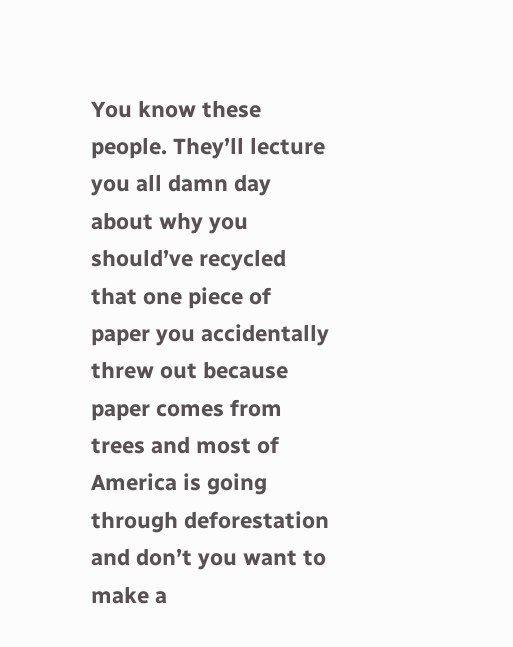You know these people. They’ll lecture you all damn day about why you should’ve recycled that one piece of paper you accidentally threw out because paper comes from trees and most of America is going through deforestation and don’t you want to make a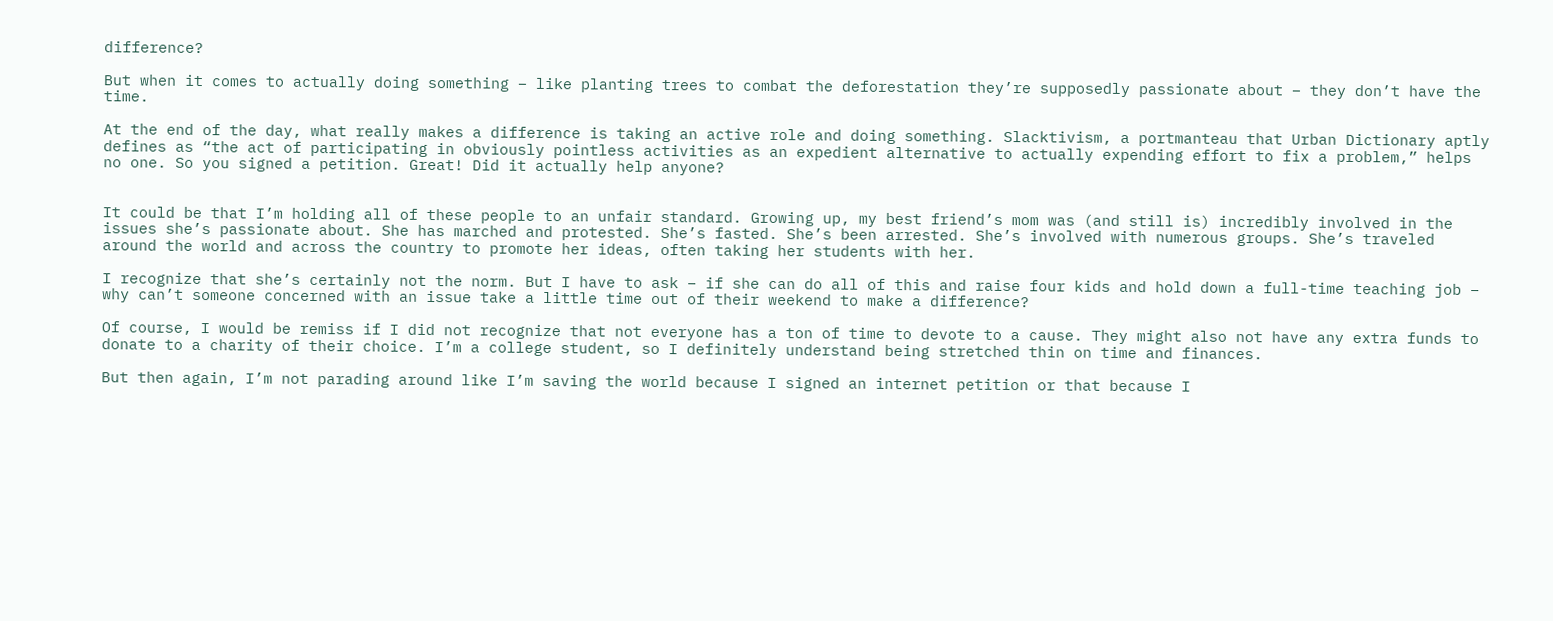difference?

But when it comes to actually doing something – like planting trees to combat the deforestation they’re supposedly passionate about – they don’t have the time.

At the end of the day, what really makes a difference is taking an active role and doing something. Slacktivism, a portmanteau that Urban Dictionary aptly defines as “the act of participating in obviously pointless activities as an expedient alternative to actually expending effort to fix a problem,” helps no one. So you signed a petition. Great! Did it actually help anyone?


It could be that I’m holding all of these people to an unfair standard. Growing up, my best friend’s mom was (and still is) incredibly involved in the issues she’s passionate about. She has marched and protested. She’s fasted. She’s been arrested. She’s involved with numerous groups. She’s traveled around the world and across the country to promote her ideas, often taking her students with her.

I recognize that she’s certainly not the norm. But I have to ask – if she can do all of this and raise four kids and hold down a full-time teaching job – why can’t someone concerned with an issue take a little time out of their weekend to make a difference?

Of course, I would be remiss if I did not recognize that not everyone has a ton of time to devote to a cause. They might also not have any extra funds to donate to a charity of their choice. I’m a college student, so I definitely understand being stretched thin on time and finances.

But then again, I’m not parading around like I’m saving the world because I signed an internet petition or that because I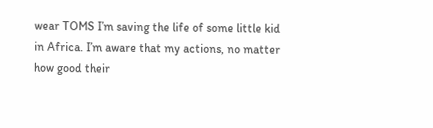wear TOMS I’m saving the life of some little kid in Africa. I’m aware that my actions, no matter how good their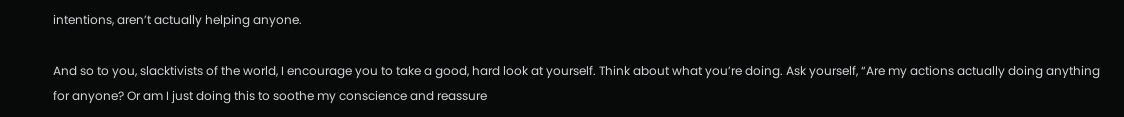intentions, aren’t actually helping anyone.

And so to you, slacktivists of the world, I encourage you to take a good, hard look at yourself. Think about what you’re doing. Ask yourself, “Are my actions actually doing anything for anyone? Or am I just doing this to soothe my conscience and reassure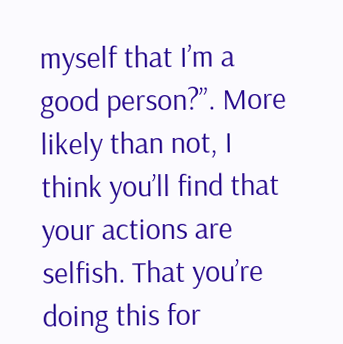myself that I’m a good person?”. More likely than not, I think you’ll find that your actions are selfish. That you’re doing this for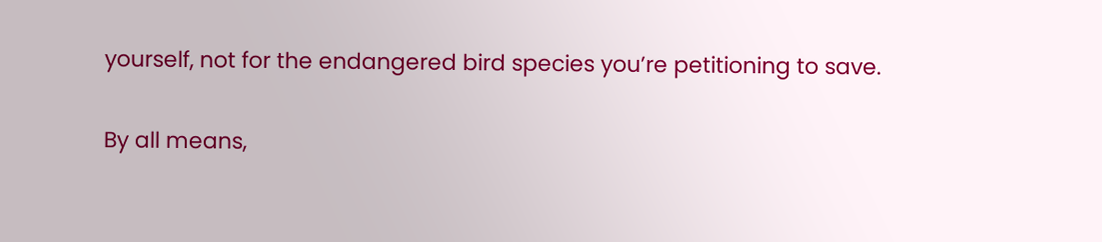yourself, not for the endangered bird species you’re petitioning to save.

By all means,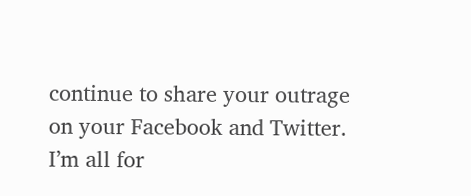continue to share your outrage on your Facebook and Twitter. I’m all for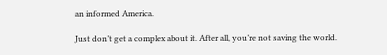an informed America.

Just don’t get a complex about it. After all, you’re not saving the world.